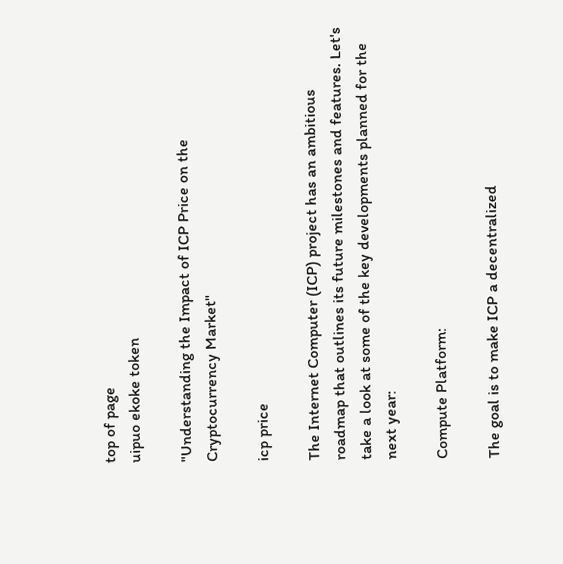top of page
uipuo ekoke token

"Understanding the Impact of ICP Price on the Cryptocurrency Market"

icp price

The Internet Computer (ICP) project has an ambitious roadmap that outlines its future milestones and features. Let's take a look at some of the key developments planned for the next year:

Compute Platform:

The goal is to make ICP a decentralized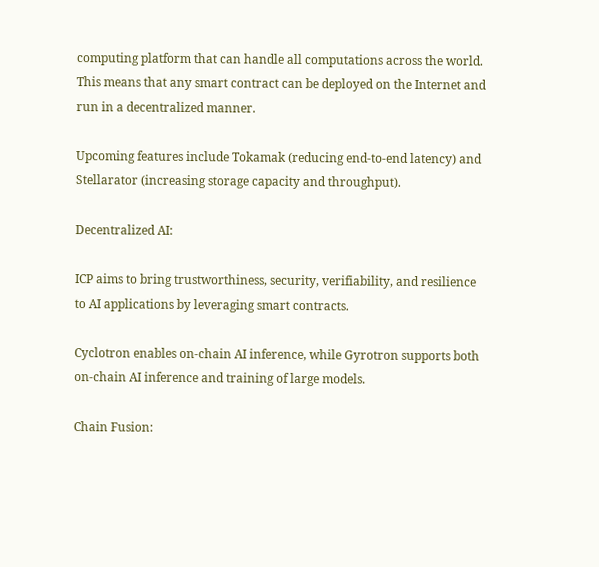computing platform that can handle all computations across the world. This means that any smart contract can be deployed on the Internet and run in a decentralized manner.

Upcoming features include Tokamak (reducing end-to-end latency) and Stellarator (increasing storage capacity and throughput).

Decentralized AI:

ICP aims to bring trustworthiness, security, verifiability, and resilience to AI applications by leveraging smart contracts.

Cyclotron enables on-chain AI inference, while Gyrotron supports both on-chain AI inference and training of large models.

Chain Fusion: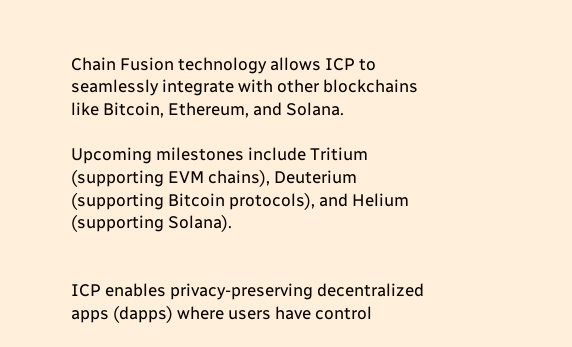Chain Fusion technology allows ICP to seamlessly integrate with other blockchains like Bitcoin, Ethereum, and Solana.

Upcoming milestones include Tritium (supporting EVM chains), Deuterium (supporting Bitcoin protocols), and Helium (supporting Solana).


ICP enables privacy-preserving decentralized apps (dapps) where users have control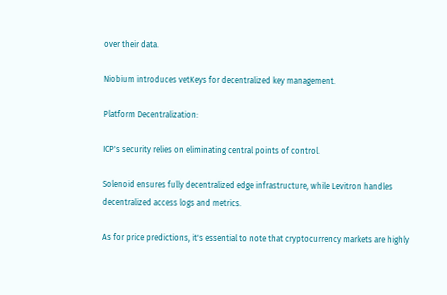over their data.

Niobium introduces vetKeys for decentralized key management.

Platform Decentralization:

ICP's security relies on eliminating central points of control.

Solenoid ensures fully decentralized edge infrastructure, while Levitron handles decentralized access logs and metrics.

As for price predictions, it's essential to note that cryptocurrency markets are highly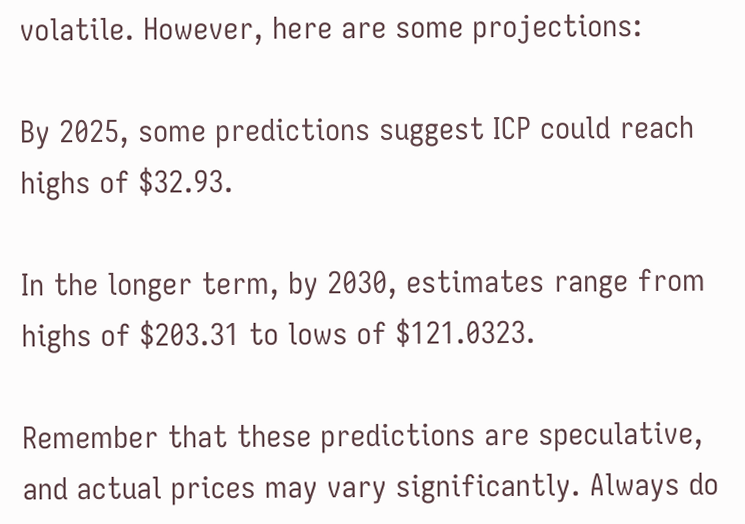volatile. However, here are some projections:

By 2025, some predictions suggest ICP could reach highs of $32.93.

In the longer term, by 2030, estimates range from highs of $203.31 to lows of $121.0323.

Remember that these predictions are speculative, and actual prices may vary significantly. Always do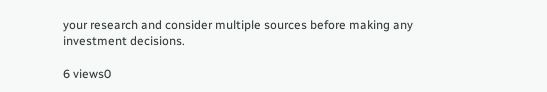your research and consider multiple sources before making any investment decisions.

6 views0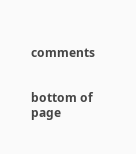comments


bottom of page